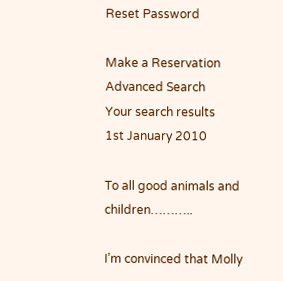Reset Password

Make a Reservation
Advanced Search
Your search results
1st January 2010

To all good animals and children………..

I’m convinced that Molly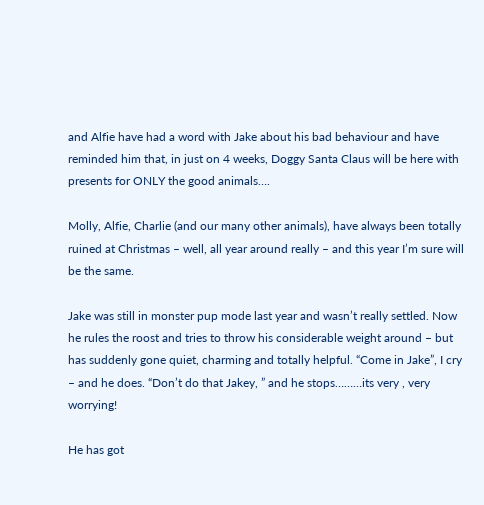and Alfie have had a word with Jake about his bad behaviour and have reminded him that, in just on 4 weeks, Doggy Santa Claus will be here with presents for ONLY the good animals….

Molly, Alfie, Charlie (and our many other animals), have always been totally ruined at Christmas – well, all year around really – and this year I’m sure will be the same.

Jake was still in monster pup mode last year and wasn’t really settled. Now he rules the roost and tries to throw his considerable weight around – but has suddenly gone quiet, charming and totally helpful. “Come in Jake”, I cry – and he does. “Don’t do that Jakey, ” and he stops………its very , very worrying!

He has got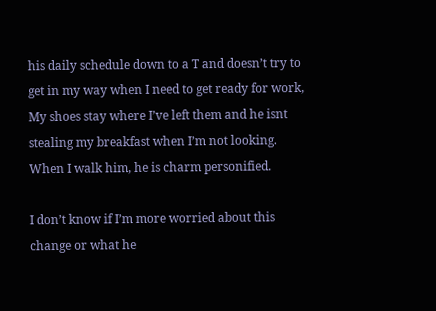his daily schedule down to a T and doesn’t try to get in my way when I need to get ready for work, My shoes stay where I’ve left them and he isnt stealing my breakfast when I’m not looking. When I walk him, he is charm personified.

I don’t know if I’m more worried about this change or what he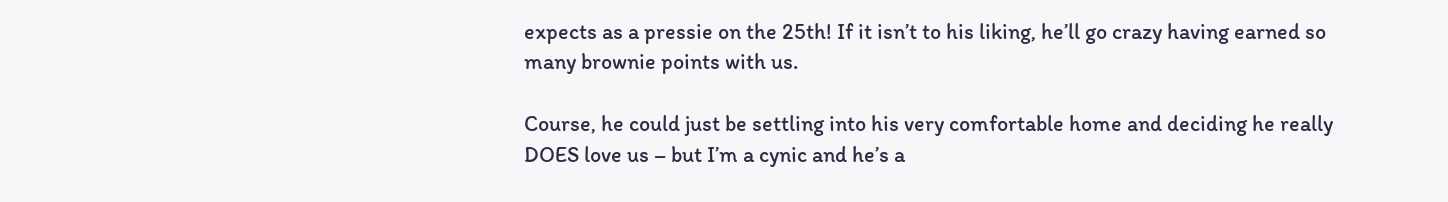expects as a pressie on the 25th! If it isn’t to his liking, he’ll go crazy having earned so many brownie points with us.

Course, he could just be settling into his very comfortable home and deciding he really DOES love us – but I’m a cynic and he’s a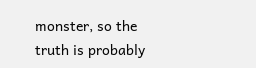monster, so the truth is probably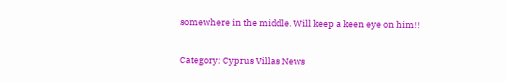somewhere in the middle. Will keep a keen eye on him!!

Category: Cyprus Villas News